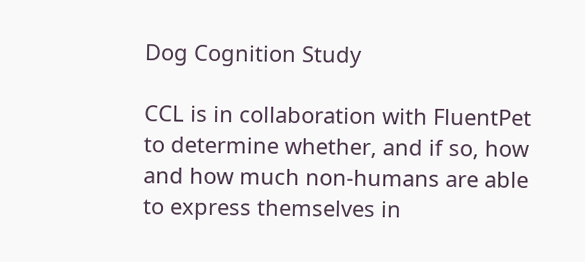Dog Cognition Study

CCL is in collaboration with FluentPet to determine whether, and if so, how and how much non-humans are able to express themselves in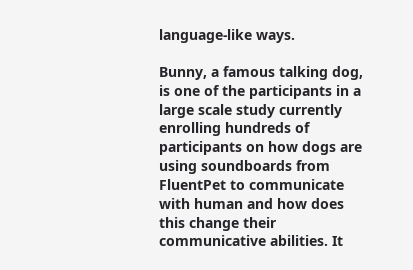language-like ways.

Bunny, a famous talking dog, is one of the participants in a large scale study currently enrolling hundreds of participants on how dogs are using soundboards from FluentPet to communicate with human and how does this change their communicative abilities. It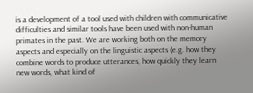is a development of a tool used with children with communicative difficulties and similar tools have been used with non-human primates in the past. We are working both on the memory aspects and especially on the linguistic aspects (e.g. how they combine words to produce utterances, how quickly they learn new words, what kind of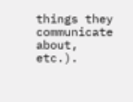things they communicate about, etc.).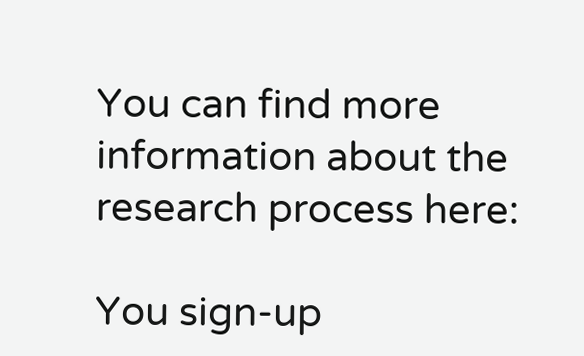You can find more information about the research process here:

You sign-up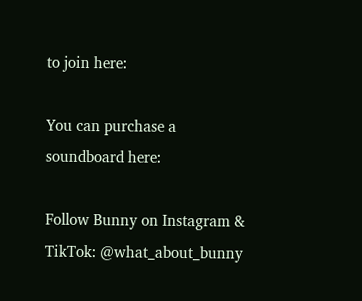to join here:

You can purchase a soundboard here:

Follow Bunny on Instagram & TikTok: @what_about_bunny